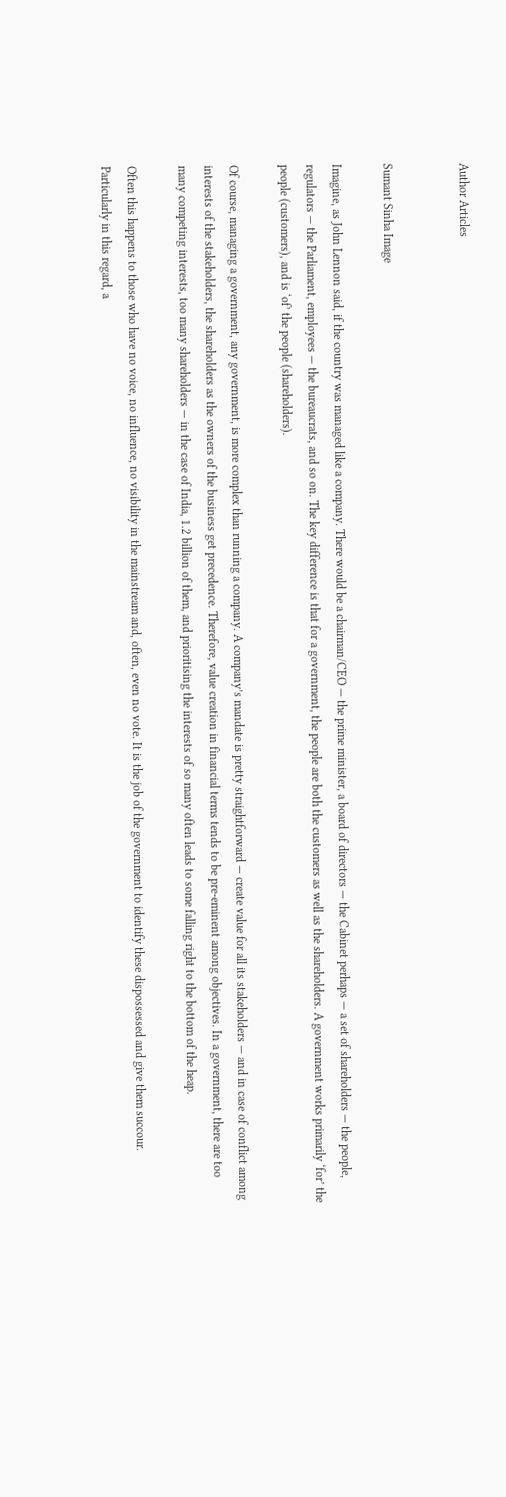Author Articles


Sumant Sinha Image

Imagine, as John Lennon said, if the country was managed like a company. There would be a chairman/CEO — the prime minister, a board of directors — the Cabinet perhaps — a set of shareholders — the people, regulators — the Parliament, employees — the bureaucrats, and so on. The key difference is that for a government, the people are both the customers as well as the shareholders. A government works primarily ‘for’ the people (customers), and is ‘of’ the people (shareholders).

Of course, managing a government, any government, is more complex than running a company. A company’s mandate is pretty straightforward — create value for all its stakeholders — and in case of conflict among interests of the stakeholders, the shareholders as the owners of the business get precedence. Therefore, value creation in financial terms tends to be pre-eminent among objectives. In a government, there are too many competing interests, too many shareholders — in the case of India, 1.2 billion of them, and prioritising the interests of so many often leads to some falling right to the bottom of the heap.

Often this happens to those who have no voice, no influence, no visibility in the mainstream and, often, even no vote. It is the job of the government to identify these dispossessed and give them succour. Particularly in this regard, a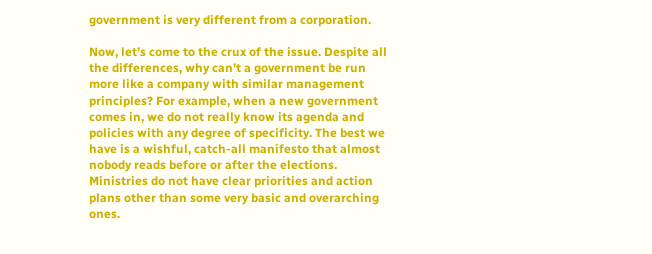government is very different from a corporation.

Now, let’s come to the crux of the issue. Despite all the differences, why can’t a government be run more like a company with similar management principles? For example, when a new government comes in, we do not really know its agenda and policies with any degree of specificity. The best we have is a wishful, catch-all manifesto that almost nobody reads before or after the elections. Ministries do not have clear priorities and action plans other than some very basic and overarching ones.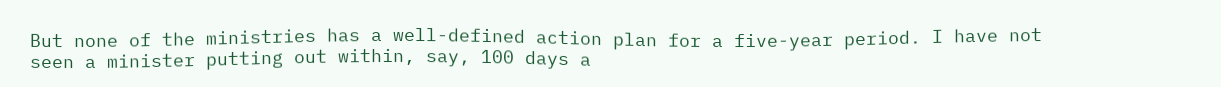But none of the ministries has a well-defined action plan for a five-year period. I have not seen a minister putting out within, say, 100 days a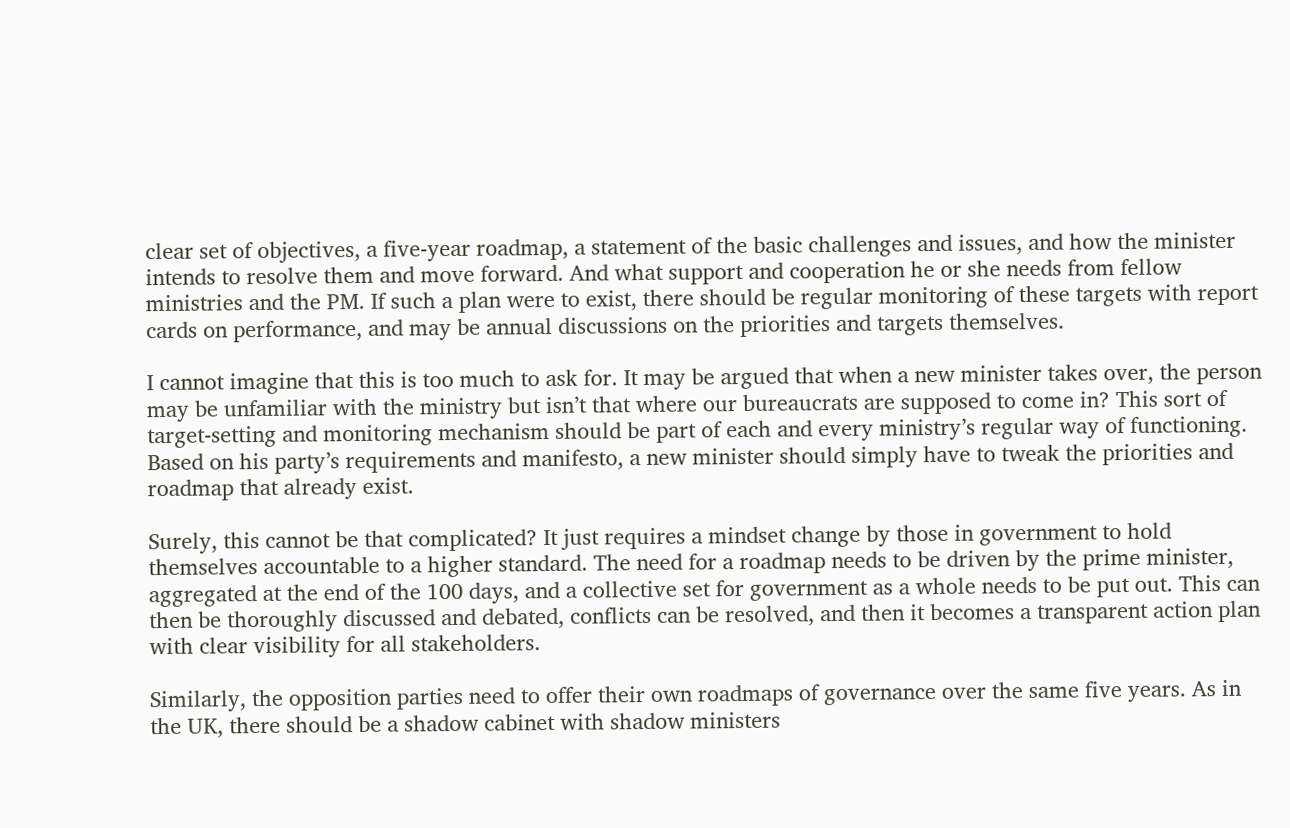clear set of objectives, a five-year roadmap, a statement of the basic challenges and issues, and how the minister intends to resolve them and move forward. And what support and cooperation he or she needs from fellow ministries and the PM. If such a plan were to exist, there should be regular monitoring of these targets with report cards on performance, and may be annual discussions on the priorities and targets themselves.

I cannot imagine that this is too much to ask for. It may be argued that when a new minister takes over, the person may be unfamiliar with the ministry but isn’t that where our bureaucrats are supposed to come in? This sort of target-setting and monitoring mechanism should be part of each and every ministry’s regular way of functioning. Based on his party’s requirements and manifesto, a new minister should simply have to tweak the priorities and roadmap that already exist.

Surely, this cannot be that complicated? It just requires a mindset change by those in government to hold themselves accountable to a higher standard. The need for a roadmap needs to be driven by the prime minister, aggregated at the end of the 100 days, and a collective set for government as a whole needs to be put out. This can then be thoroughly discussed and debated, conflicts can be resolved, and then it becomes a transparent action plan with clear visibility for all stakeholders.

Similarly, the opposition parties need to offer their own roadmaps of governance over the same five years. As in the UK, there should be a shadow cabinet with shadow ministers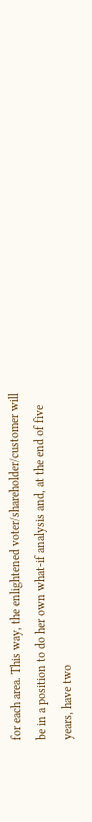for each area. This way, the enlightened voter/shareholder/customer will be in a position to do her own what-if analysis and, at the end of five years, have two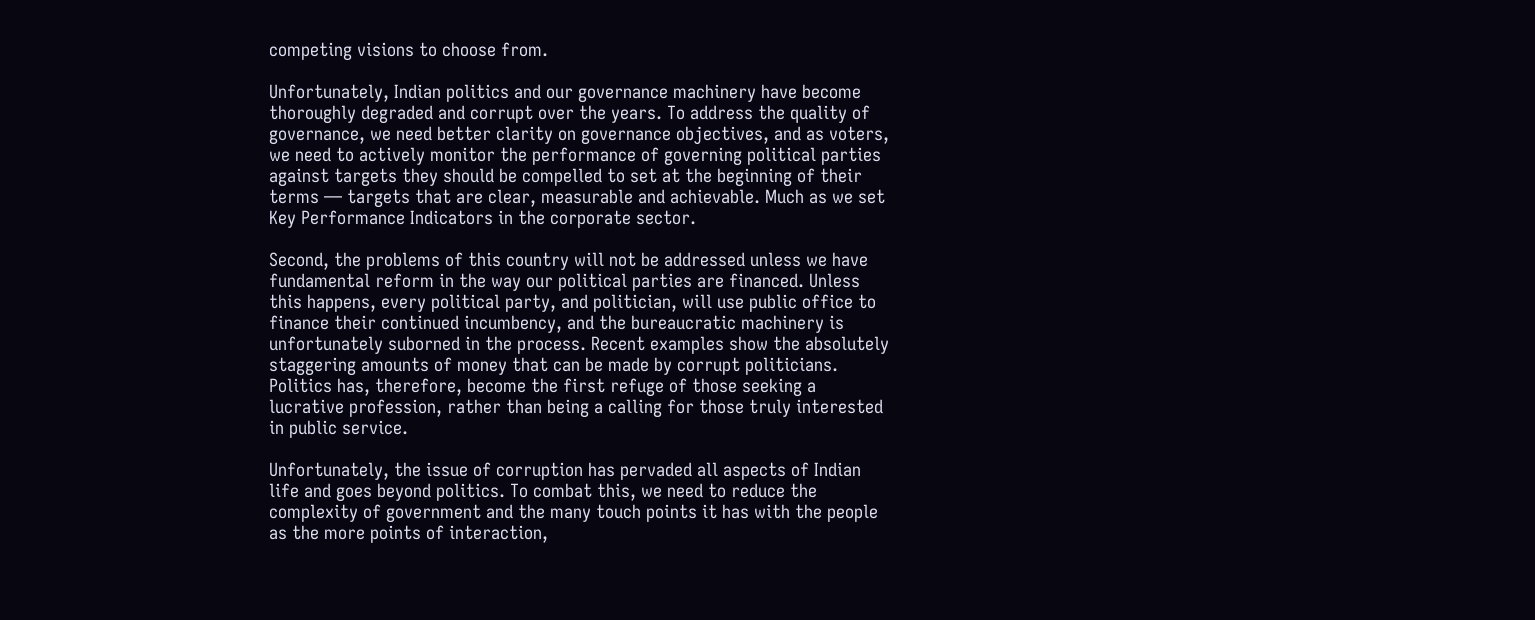competing visions to choose from.

Unfortunately, Indian politics and our governance machinery have become thoroughly degraded and corrupt over the years. To address the quality of governance, we need better clarity on governance objectives, and as voters, we need to actively monitor the performance of governing political parties against targets they should be compelled to set at the beginning of their terms — targets that are clear, measurable and achievable. Much as we set Key Performance Indicators in the corporate sector.

Second, the problems of this country will not be addressed unless we have fundamental reform in the way our political parties are financed. Unless this happens, every political party, and politician, will use public office to finance their continued incumbency, and the bureaucratic machinery is unfortunately suborned in the process. Recent examples show the absolutely staggering amounts of money that can be made by corrupt politicians. Politics has, therefore, become the first refuge of those seeking a lucrative profession, rather than being a calling for those truly interested in public service.

Unfortunately, the issue of corruption has pervaded all aspects of Indian life and goes beyond politics. To combat this, we need to reduce the complexity of government and the many touch points it has with the people as the more points of interaction,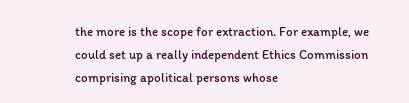the more is the scope for extraction. For example, we could set up a really independent Ethics Commission comprising apolitical persons whose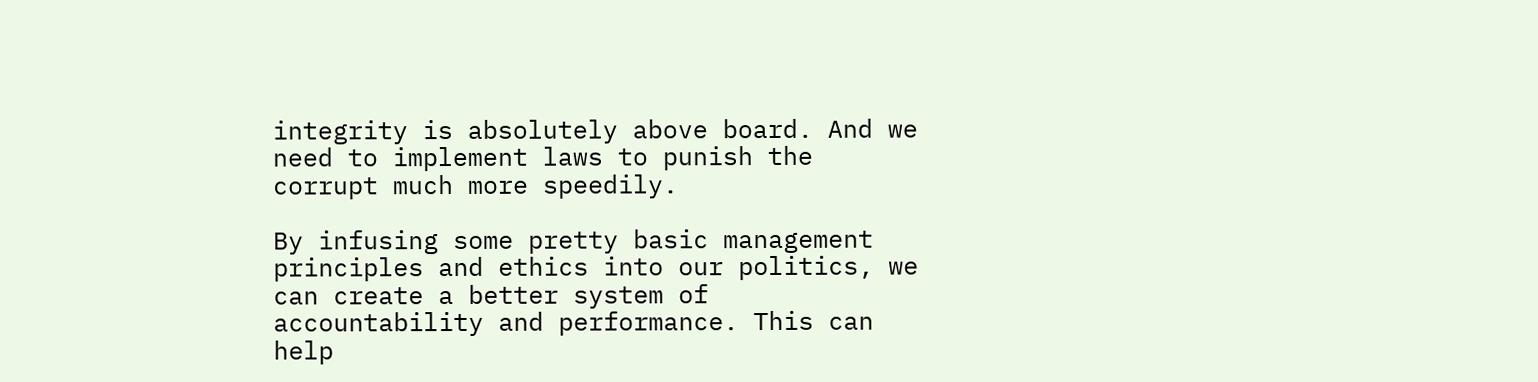integrity is absolutely above board. And we need to implement laws to punish the corrupt much more speedily.

By infusing some pretty basic management principles and ethics into our politics, we can create a better system of accountability and performance. This can help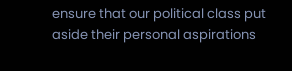ensure that our political class put aside their personal aspirations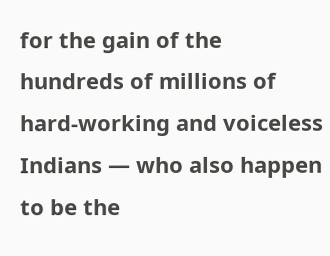for the gain of the hundreds of millions of hard-working and voiceless Indians — who also happen to be the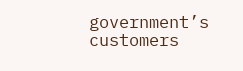government’s customers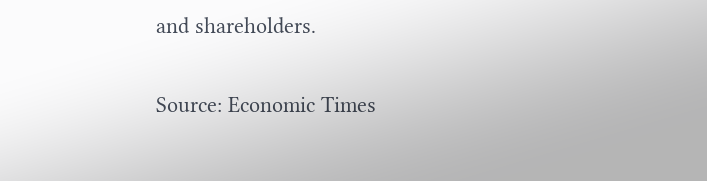and shareholders.

Source: Economic Times